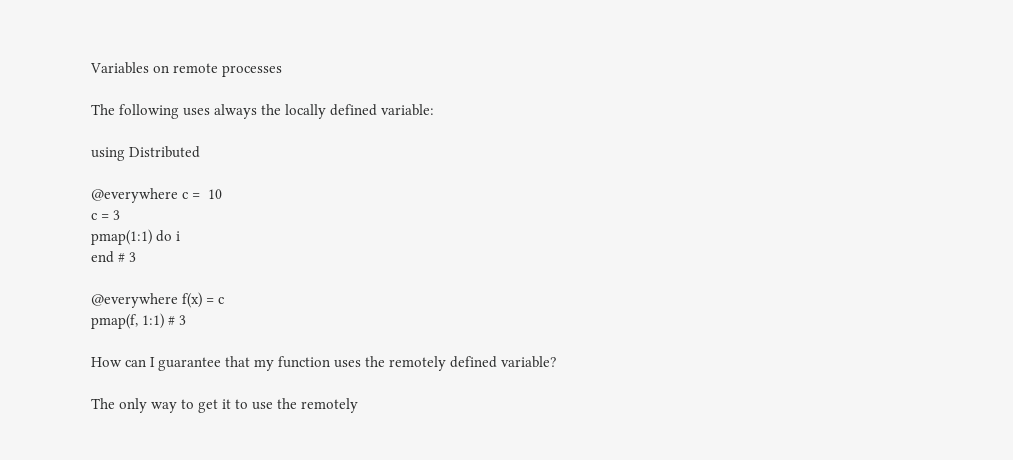Variables on remote processes

The following uses always the locally defined variable:

using Distributed

@everywhere c =  10
c = 3
pmap(1:1) do i
end # 3

@everywhere f(x) = c
pmap(f, 1:1) # 3

How can I guarantee that my function uses the remotely defined variable?

The only way to get it to use the remotely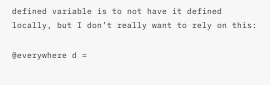defined variable is to not have it defined locally, but I don’t really want to rely on this:

@everywhere d =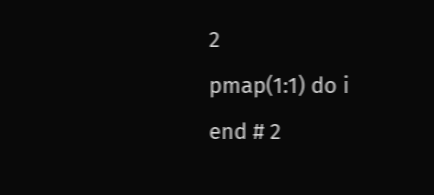2
pmap(1:1) do i
end # 2